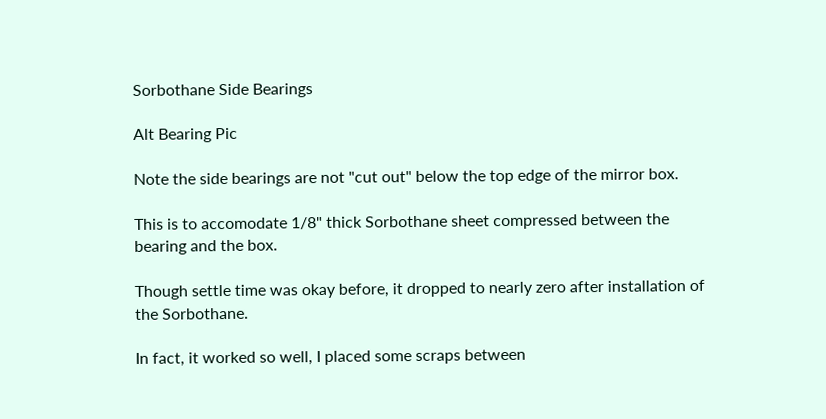Sorbothane Side Bearings

Alt Bearing Pic

Note the side bearings are not "cut out" below the top edge of the mirror box.

This is to accomodate 1/8" thick Sorbothane sheet compressed between the bearing and the box.

Though settle time was okay before, it dropped to nearly zero after installation of the Sorbothane.

In fact, it worked so well, I placed some scraps between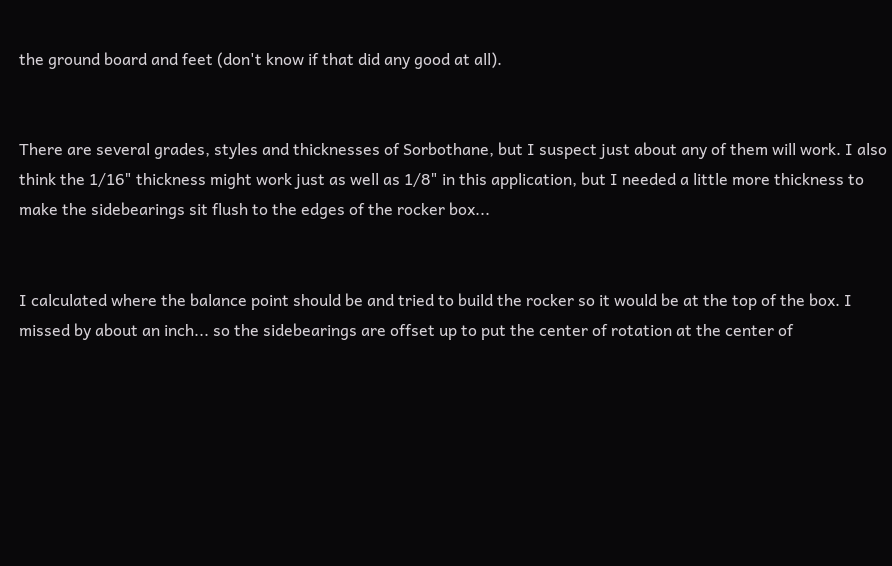the ground board and feet (don't know if that did any good at all).


There are several grades, styles and thicknesses of Sorbothane, but I suspect just about any of them will work. I also think the 1/16" thickness might work just as well as 1/8" in this application, but I needed a little more thickness to make the sidebearings sit flush to the edges of the rocker box...


I calculated where the balance point should be and tried to build the rocker so it would be at the top of the box. I missed by about an inch... so the sidebearings are offset up to put the center of rotation at the center of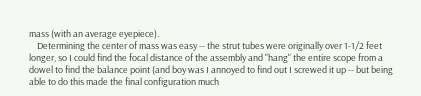mass (with an average eyepiece).
    Determining the center of mass was easy -- the strut tubes were originally over 1-1/2 feet longer, so I could find the focal distance of the assembly and "hang" the entire scope from a dowel to find the balance point (and boy was I annoyed to find out I screwed it up -- but being able to do this made the final configuration much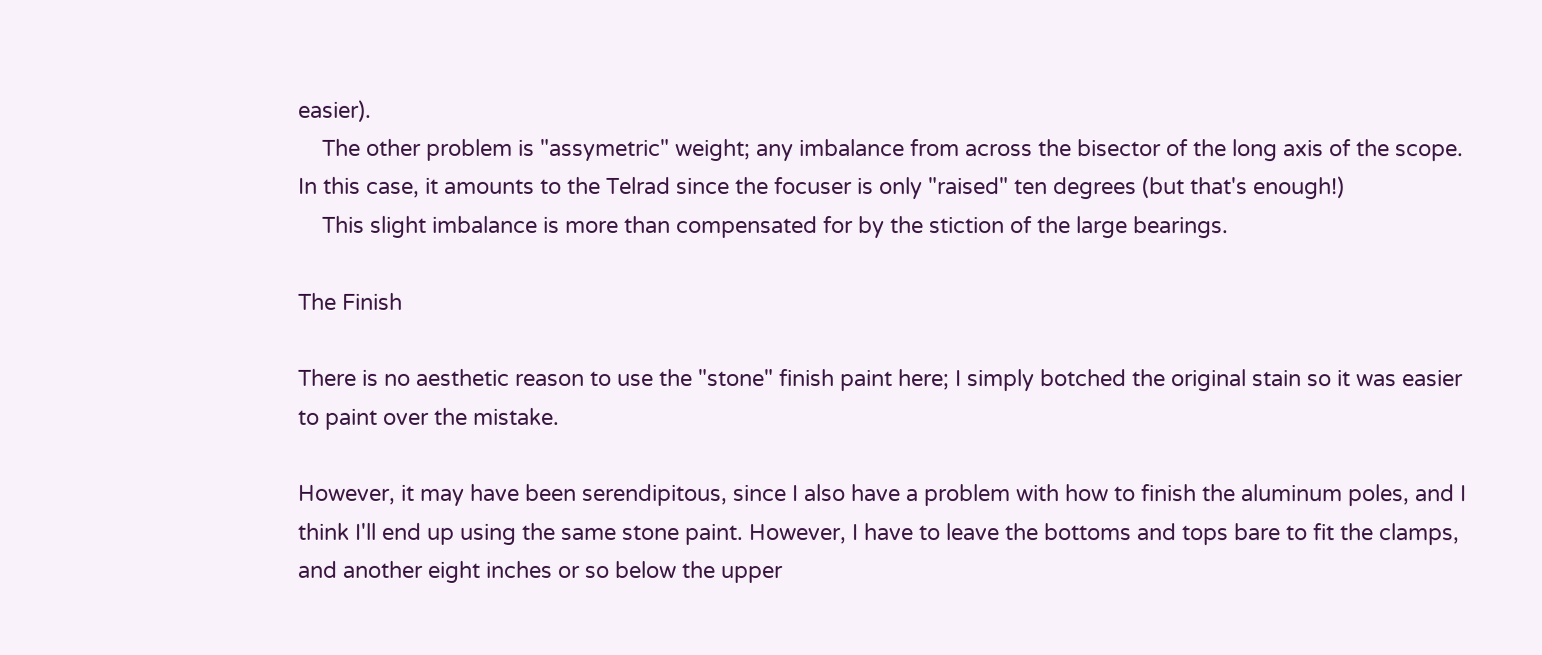easier).
    The other problem is "assymetric" weight; any imbalance from across the bisector of the long axis of the scope. In this case, it amounts to the Telrad since the focuser is only "raised" ten degrees (but that's enough!)
    This slight imbalance is more than compensated for by the stiction of the large bearings.

The Finish

There is no aesthetic reason to use the "stone" finish paint here; I simply botched the original stain so it was easier to paint over the mistake.

However, it may have been serendipitous, since I also have a problem with how to finish the aluminum poles, and I think I'll end up using the same stone paint. However, I have to leave the bottoms and tops bare to fit the clamps, and another eight inches or so below the upper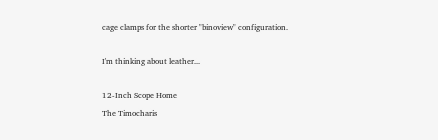cage clamps for the shorter "binoview" configuration.

I'm thinking about leather...

12-Inch Scope Home
The Timocharis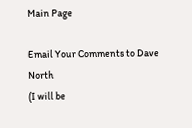Main Page

Email Your Comments to Dave North
(I will be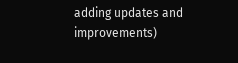adding updates and improvements)